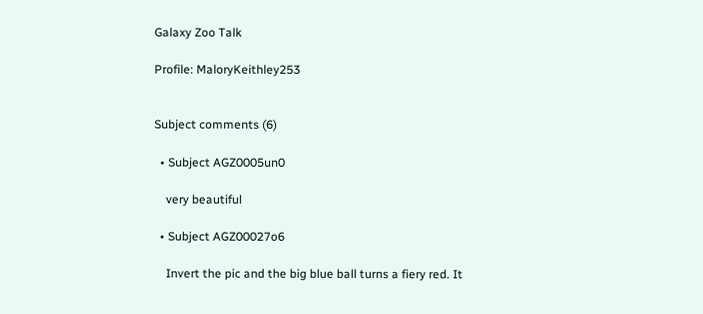Galaxy Zoo Talk

Profile: MaloryKeithley253


Subject comments (6)

  • Subject AGZ0005un0

    very beautiful

  • Subject AGZ00027o6

    Invert the pic and the big blue ball turns a fiery red. It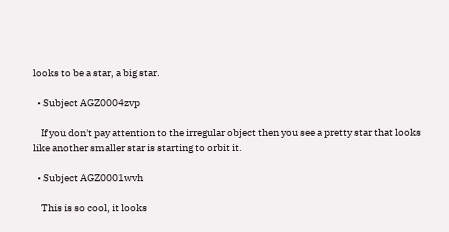looks to be a star, a big star.

  • Subject AGZ0004zvp

    If you don't pay attention to the irregular object then you see a pretty star that looks like another smaller star is starting to orbit it.

  • Subject AGZ0001wvh

    This is so cool, it looks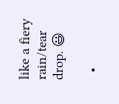like a fiery rain/tear drop. 😃

  •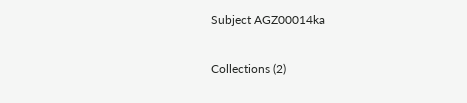Subject AGZ00014ka


Collections (2)